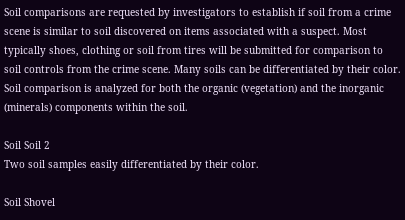Soil comparisons are requested by investigators to establish if soil from a crime scene is similar to soil discovered on items associated with a suspect. Most typically shoes, clothing or soil from tires will be submitted for comparison to soil controls from the crime scene. Many soils can be differentiated by their color. Soil comparison is analyzed for both the organic (vegetation) and the inorganic (minerals) components within the soil.

Soil Soil 2
Two soil samples easily differentiated by their color.

Soil Shovel